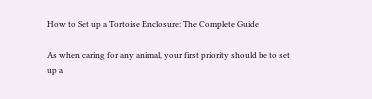How to Set up a Tortoise Enclosure: The Complete Guide

As when caring for any animal, your first priority should be to set up a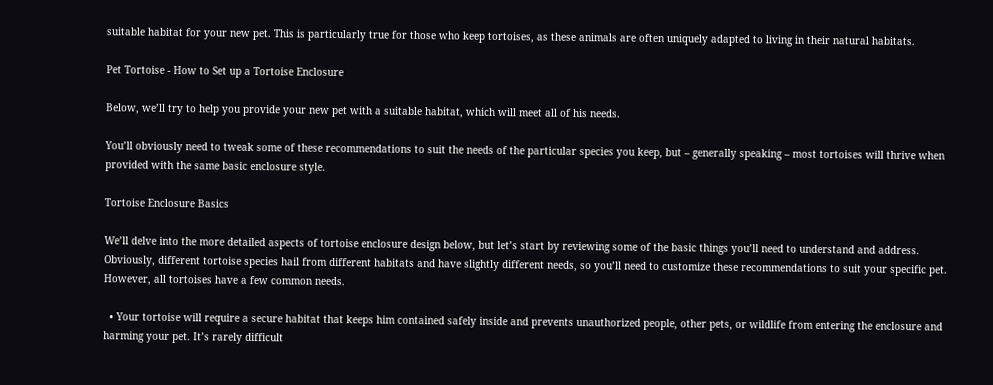suitable habitat for your new pet. This is particularly true for those who keep tortoises, as these animals are often uniquely adapted to living in their natural habitats.

Pet Tortoise - How to Set up a Tortoise Enclosure

Below, we’ll try to help you provide your new pet with a suitable habitat, which will meet all of his needs.

You’ll obviously need to tweak some of these recommendations to suit the needs of the particular species you keep, but – generally speaking – most tortoises will thrive when provided with the same basic enclosure style.

Tortoise Enclosure Basics

We’ll delve into the more detailed aspects of tortoise enclosure design below, but let’s start by reviewing some of the basic things you’ll need to understand and address. Obviously, different tortoise species hail from different habitats and have slightly different needs, so you’ll need to customize these recommendations to suit your specific pet. However, all tortoises have a few common needs.

  • Your tortoise will require a secure habitat that keeps him contained safely inside and prevents unauthorized people, other pets, or wildlife from entering the enclosure and harming your pet. It’s rarely difficult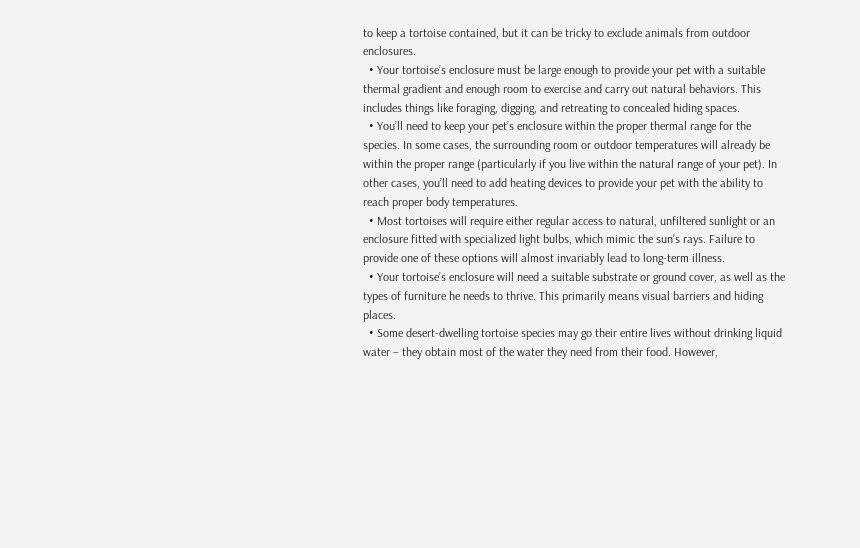to keep a tortoise contained, but it can be tricky to exclude animals from outdoor enclosures.
  • Your tortoise’s enclosure must be large enough to provide your pet with a suitable thermal gradient and enough room to exercise and carry out natural behaviors. This includes things like foraging, digging, and retreating to concealed hiding spaces.
  • You’ll need to keep your pet’s enclosure within the proper thermal range for the species. In some cases, the surrounding room or outdoor temperatures will already be within the proper range (particularly if you live within the natural range of your pet). In other cases, you’ll need to add heating devices to provide your pet with the ability to reach proper body temperatures.
  • Most tortoises will require either regular access to natural, unfiltered sunlight or an enclosure fitted with specialized light bulbs, which mimic the sun’s rays. Failure to provide one of these options will almost invariably lead to long-term illness.
  • Your tortoise’s enclosure will need a suitable substrate or ground cover, as well as the types of furniture he needs to thrive. This primarily means visual barriers and hiding places.
  • Some desert-dwelling tortoise species may go their entire lives without drinking liquid water – they obtain most of the water they need from their food. However,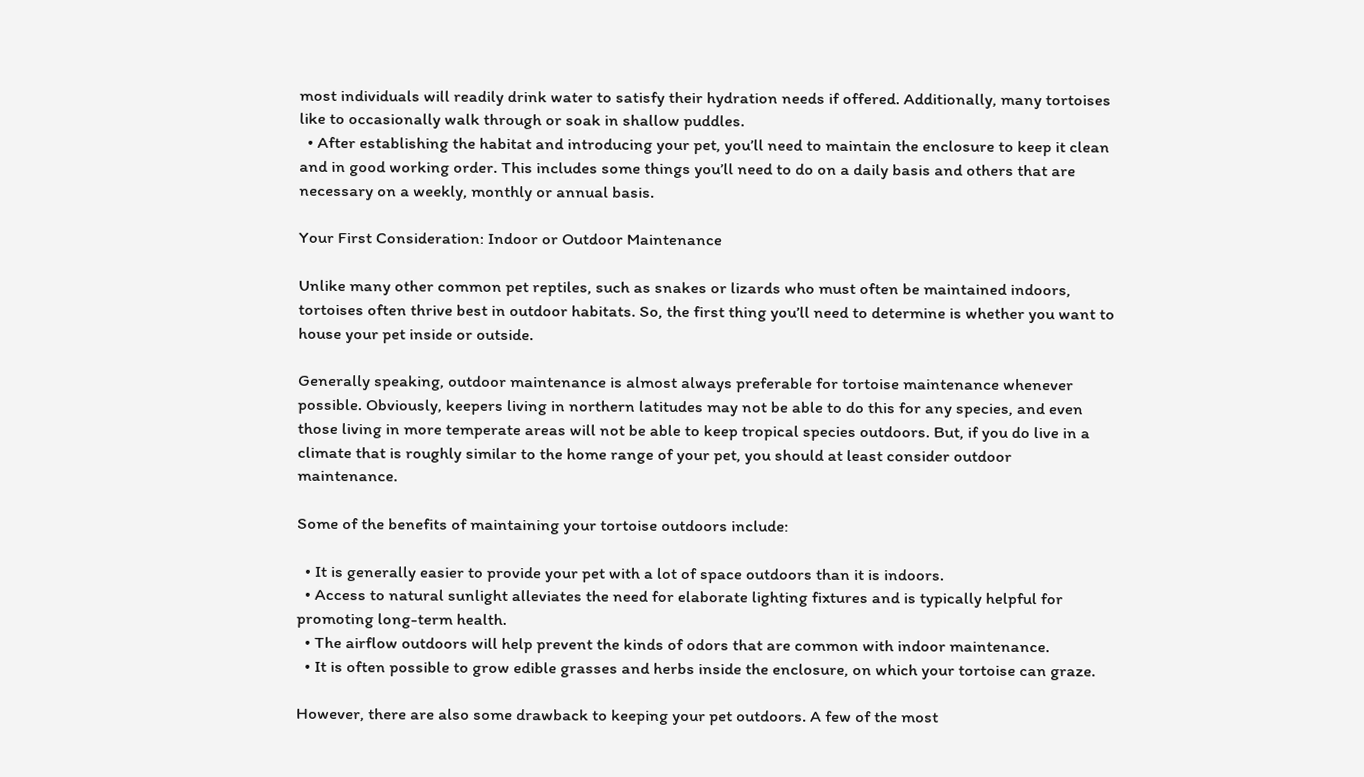most individuals will readily drink water to satisfy their hydration needs if offered. Additionally, many tortoises like to occasionally walk through or soak in shallow puddles.
  • After establishing the habitat and introducing your pet, you’ll need to maintain the enclosure to keep it clean and in good working order. This includes some things you’ll need to do on a daily basis and others that are necessary on a weekly, monthly or annual basis.

Your First Consideration: Indoor or Outdoor Maintenance

Unlike many other common pet reptiles, such as snakes or lizards who must often be maintained indoors, tortoises often thrive best in outdoor habitats. So, the first thing you’ll need to determine is whether you want to house your pet inside or outside.

Generally speaking, outdoor maintenance is almost always preferable for tortoise maintenance whenever possible. Obviously, keepers living in northern latitudes may not be able to do this for any species, and even those living in more temperate areas will not be able to keep tropical species outdoors. But, if you do live in a climate that is roughly similar to the home range of your pet, you should at least consider outdoor maintenance.

Some of the benefits of maintaining your tortoise outdoors include:

  • It is generally easier to provide your pet with a lot of space outdoors than it is indoors.
  • Access to natural sunlight alleviates the need for elaborate lighting fixtures and is typically helpful for promoting long-term health.
  • The airflow outdoors will help prevent the kinds of odors that are common with indoor maintenance.
  • It is often possible to grow edible grasses and herbs inside the enclosure, on which your tortoise can graze.

However, there are also some drawback to keeping your pet outdoors. A few of the most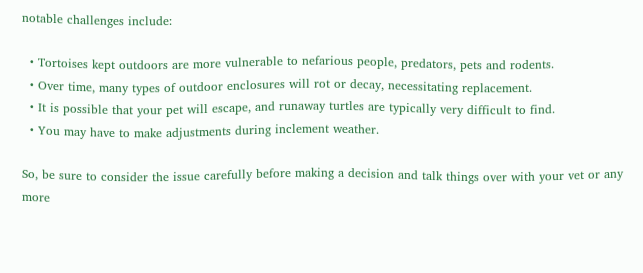notable challenges include:

  • Tortoises kept outdoors are more vulnerable to nefarious people, predators, pets and rodents.
  • Over time, many types of outdoor enclosures will rot or decay, necessitating replacement.
  • It is possible that your pet will escape, and runaway turtles are typically very difficult to find.
  • You may have to make adjustments during inclement weather.

So, be sure to consider the issue carefully before making a decision and talk things over with your vet or any more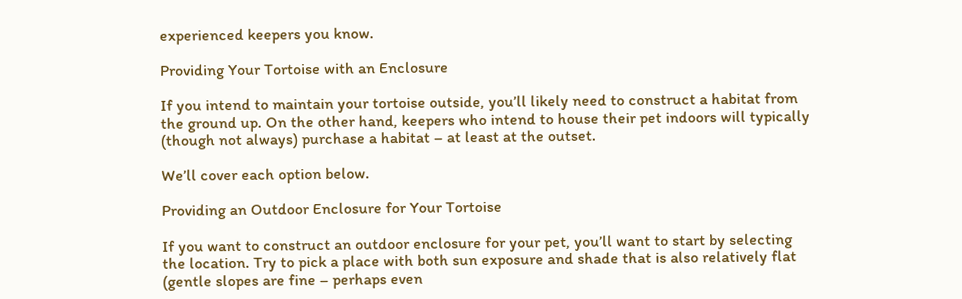experienced keepers you know.

Providing Your Tortoise with an Enclosure

If you intend to maintain your tortoise outside, you’ll likely need to construct a habitat from the ground up. On the other hand, keepers who intend to house their pet indoors will typically (though not always) purchase a habitat – at least at the outset.

We’ll cover each option below.

Providing an Outdoor Enclosure for Your Tortoise

If you want to construct an outdoor enclosure for your pet, you’ll want to start by selecting the location. Try to pick a place with both sun exposure and shade that is also relatively flat (gentle slopes are fine – perhaps even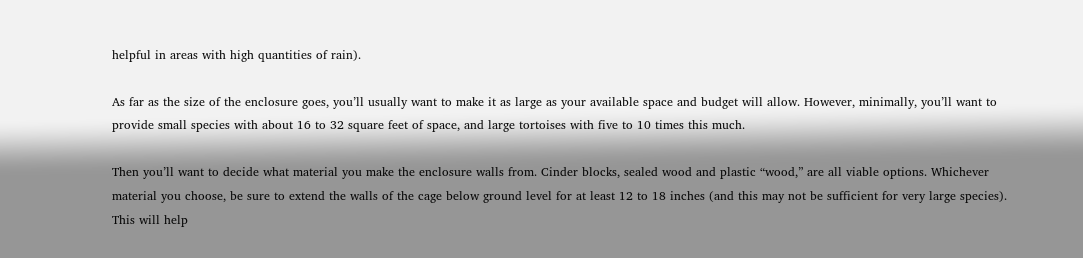helpful in areas with high quantities of rain).

As far as the size of the enclosure goes, you’ll usually want to make it as large as your available space and budget will allow. However, minimally, you’ll want to provide small species with about 16 to 32 square feet of space, and large tortoises with five to 10 times this much.

Then you’ll want to decide what material you make the enclosure walls from. Cinder blocks, sealed wood and plastic “wood,” are all viable options. Whichever material you choose, be sure to extend the walls of the cage below ground level for at least 12 to 18 inches (and this may not be sufficient for very large species). This will help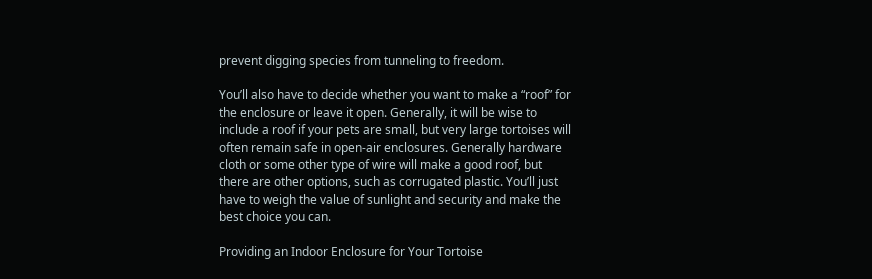prevent digging species from tunneling to freedom.

You’ll also have to decide whether you want to make a “roof” for the enclosure or leave it open. Generally, it will be wise to include a roof if your pets are small, but very large tortoises will often remain safe in open-air enclosures. Generally hardware cloth or some other type of wire will make a good roof, but there are other options, such as corrugated plastic. You’ll just have to weigh the value of sunlight and security and make the best choice you can.

Providing an Indoor Enclosure for Your Tortoise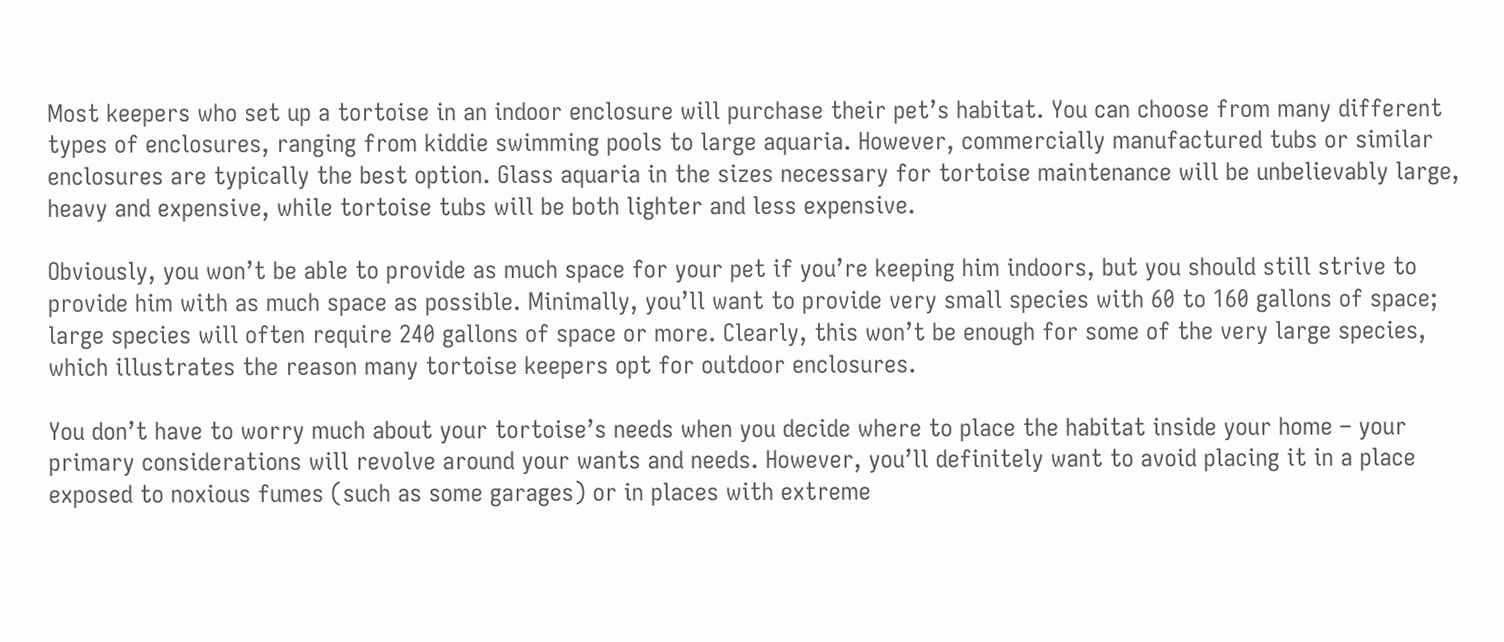Most keepers who set up a tortoise in an indoor enclosure will purchase their pet’s habitat. You can choose from many different types of enclosures, ranging from kiddie swimming pools to large aquaria. However, commercially manufactured tubs or similar enclosures are typically the best option. Glass aquaria in the sizes necessary for tortoise maintenance will be unbelievably large, heavy and expensive, while tortoise tubs will be both lighter and less expensive.

Obviously, you won’t be able to provide as much space for your pet if you’re keeping him indoors, but you should still strive to provide him with as much space as possible. Minimally, you’ll want to provide very small species with 60 to 160 gallons of space; large species will often require 240 gallons of space or more. Clearly, this won’t be enough for some of the very large species, which illustrates the reason many tortoise keepers opt for outdoor enclosures.

You don’t have to worry much about your tortoise’s needs when you decide where to place the habitat inside your home – your primary considerations will revolve around your wants and needs. However, you’ll definitely want to avoid placing it in a place exposed to noxious fumes (such as some garages) or in places with extreme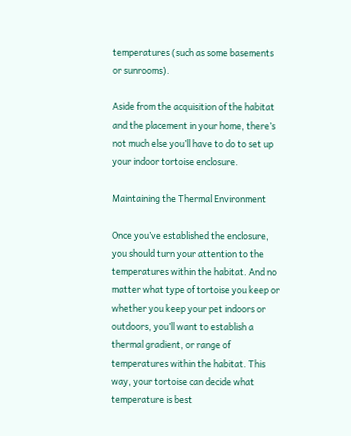temperatures (such as some basements or sunrooms).

Aside from the acquisition of the habitat and the placement in your home, there’s not much else you’ll have to do to set up your indoor tortoise enclosure.

Maintaining the Thermal Environment

Once you’ve established the enclosure, you should turn your attention to the temperatures within the habitat. And no matter what type of tortoise you keep or whether you keep your pet indoors or outdoors, you’ll want to establish a thermal gradient, or range of temperatures within the habitat. This way, your tortoise can decide what temperature is best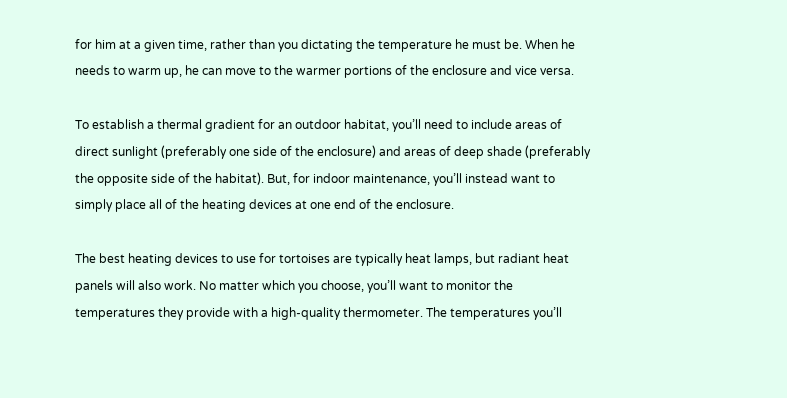for him at a given time, rather than you dictating the temperature he must be. When he needs to warm up, he can move to the warmer portions of the enclosure and vice versa.

To establish a thermal gradient for an outdoor habitat, you’ll need to include areas of direct sunlight (preferably one side of the enclosure) and areas of deep shade (preferably the opposite side of the habitat). But, for indoor maintenance, you’ll instead want to simply place all of the heating devices at one end of the enclosure.

The best heating devices to use for tortoises are typically heat lamps, but radiant heat panels will also work. No matter which you choose, you’ll want to monitor the temperatures they provide with a high-quality thermometer. The temperatures you’ll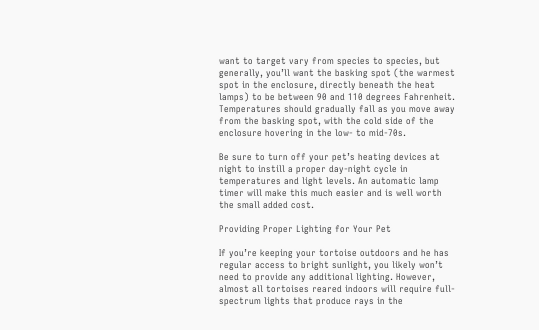want to target vary from species to species, but generally, you’ll want the basking spot (the warmest spot in the enclosure, directly beneath the heat lamps) to be between 90 and 110 degrees Fahrenheit. Temperatures should gradually fall as you move away from the basking spot, with the cold side of the enclosure hovering in the low- to mid-70s.

Be sure to turn off your pet’s heating devices at night to instill a proper day-night cycle in temperatures and light levels. An automatic lamp timer will make this much easier and is well worth the small added cost.

Providing Proper Lighting for Your Pet

If you’re keeping your tortoise outdoors and he has regular access to bright sunlight, you likely won’t need to provide any additional lighting. However, almost all tortoises reared indoors will require full-spectrum lights that produce rays in the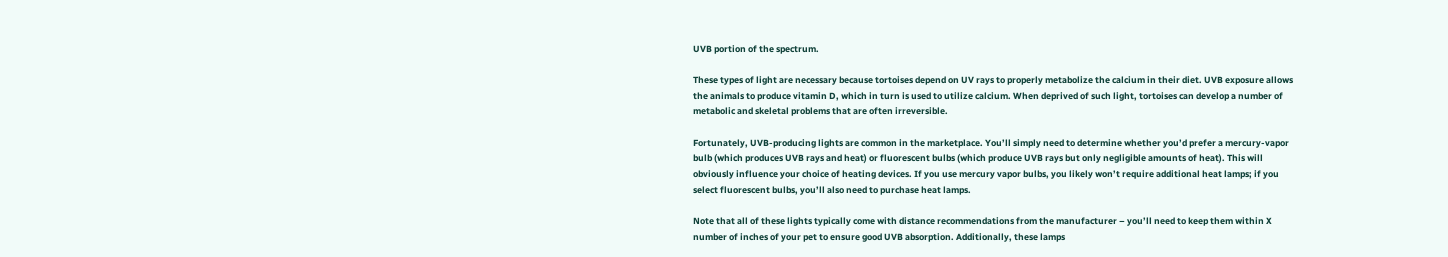UVB portion of the spectrum.

These types of light are necessary because tortoises depend on UV rays to properly metabolize the calcium in their diet. UVB exposure allows the animals to produce vitamin D, which in turn is used to utilize calcium. When deprived of such light, tortoises can develop a number of metabolic and skeletal problems that are often irreversible.

Fortunately, UVB-producing lights are common in the marketplace. You’ll simply need to determine whether you’d prefer a mercury-vapor bulb (which produces UVB rays and heat) or fluorescent bulbs (which produce UVB rays but only negligible amounts of heat). This will obviously influence your choice of heating devices. If you use mercury vapor bulbs, you likely won’t require additional heat lamps; if you select fluorescent bulbs, you’ll also need to purchase heat lamps.

Note that all of these lights typically come with distance recommendations from the manufacturer – you’ll need to keep them within X number of inches of your pet to ensure good UVB absorption. Additionally, these lamps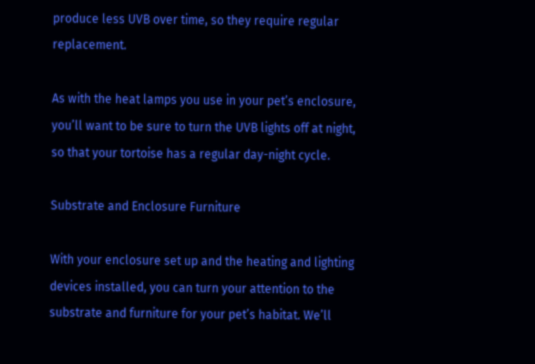produce less UVB over time, so they require regular replacement.

As with the heat lamps you use in your pet’s enclosure, you’ll want to be sure to turn the UVB lights off at night, so that your tortoise has a regular day-night cycle.

Substrate and Enclosure Furniture

With your enclosure set up and the heating and lighting devices installed, you can turn your attention to the substrate and furniture for your pet’s habitat. We’ll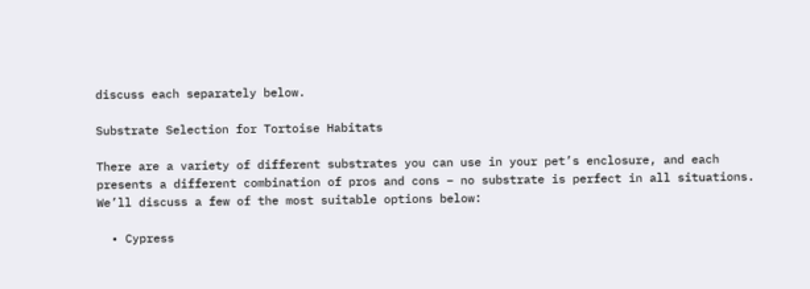discuss each separately below.

Substrate Selection for Tortoise Habitats

There are a variety of different substrates you can use in your pet’s enclosure, and each presents a different combination of pros and cons – no substrate is perfect in all situations. We’ll discuss a few of the most suitable options below:

  • Cypress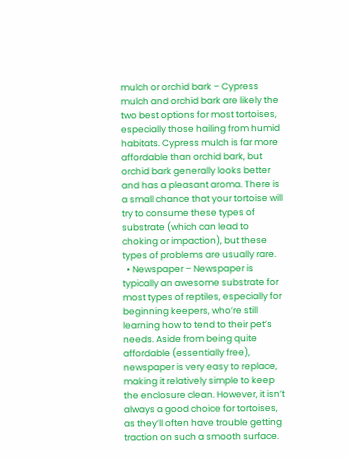mulch or orchid bark – Cypress mulch and orchid bark are likely the two best options for most tortoises, especially those hailing from humid habitats. Cypress mulch is far more affordable than orchid bark, but orchid bark generally looks better and has a pleasant aroma. There is a small chance that your tortoise will try to consume these types of substrate (which can lead to choking or impaction), but these types of problems are usually rare.
  • Newspaper – Newspaper is typically an awesome substrate for most types of reptiles, especially for beginning keepers, who’re still learning how to tend to their pet’s needs. Aside from being quite affordable (essentially free), newspaper is very easy to replace, making it relatively simple to keep the enclosure clean. However, it isn’t always a good choice for tortoises, as they’ll often have trouble getting traction on such a smooth surface.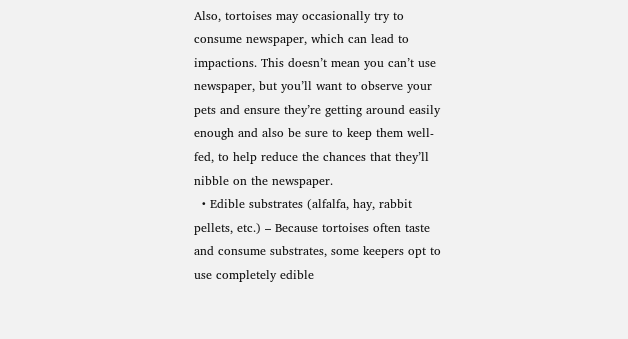Also, tortoises may occasionally try to consume newspaper, which can lead to impactions. This doesn’t mean you can’t use newspaper, but you’ll want to observe your pets and ensure they’re getting around easily enough and also be sure to keep them well-fed, to help reduce the chances that they’ll nibble on the newspaper.
  • Edible substrates (alfalfa, hay, rabbit pellets, etc.) – Because tortoises often taste and consume substrates, some keepers opt to use completely edible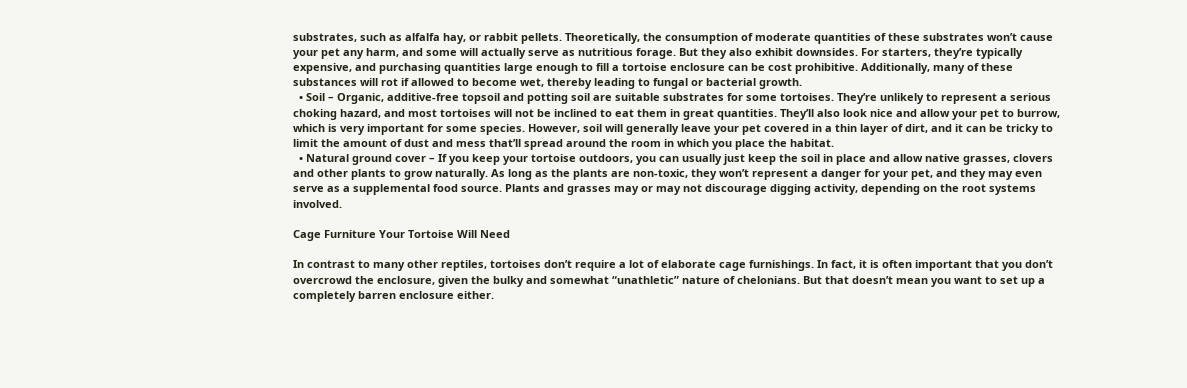substrates, such as alfalfa hay, or rabbit pellets. Theoretically, the consumption of moderate quantities of these substrates won’t cause your pet any harm, and some will actually serve as nutritious forage. But they also exhibit downsides. For starters, they’re typically expensive, and purchasing quantities large enough to fill a tortoise enclosure can be cost prohibitive. Additionally, many of these substances will rot if allowed to become wet, thereby leading to fungal or bacterial growth.
  • Soil – Organic, additive-free topsoil and potting soil are suitable substrates for some tortoises. They’re unlikely to represent a serious choking hazard, and most tortoises will not be inclined to eat them in great quantities. They’ll also look nice and allow your pet to burrow, which is very important for some species. However, soil will generally leave your pet covered in a thin layer of dirt, and it can be tricky to limit the amount of dust and mess that’ll spread around the room in which you place the habitat.
  • Natural ground cover – If you keep your tortoise outdoors, you can usually just keep the soil in place and allow native grasses, clovers and other plants to grow naturally. As long as the plants are non-toxic, they won’t represent a danger for your pet, and they may even serve as a supplemental food source. Plants and grasses may or may not discourage digging activity, depending on the root systems involved.

Cage Furniture Your Tortoise Will Need

In contrast to many other reptiles, tortoises don’t require a lot of elaborate cage furnishings. In fact, it is often important that you don’t overcrowd the enclosure, given the bulky and somewhat “unathletic” nature of chelonians. But that doesn’t mean you want to set up a completely barren enclosure either.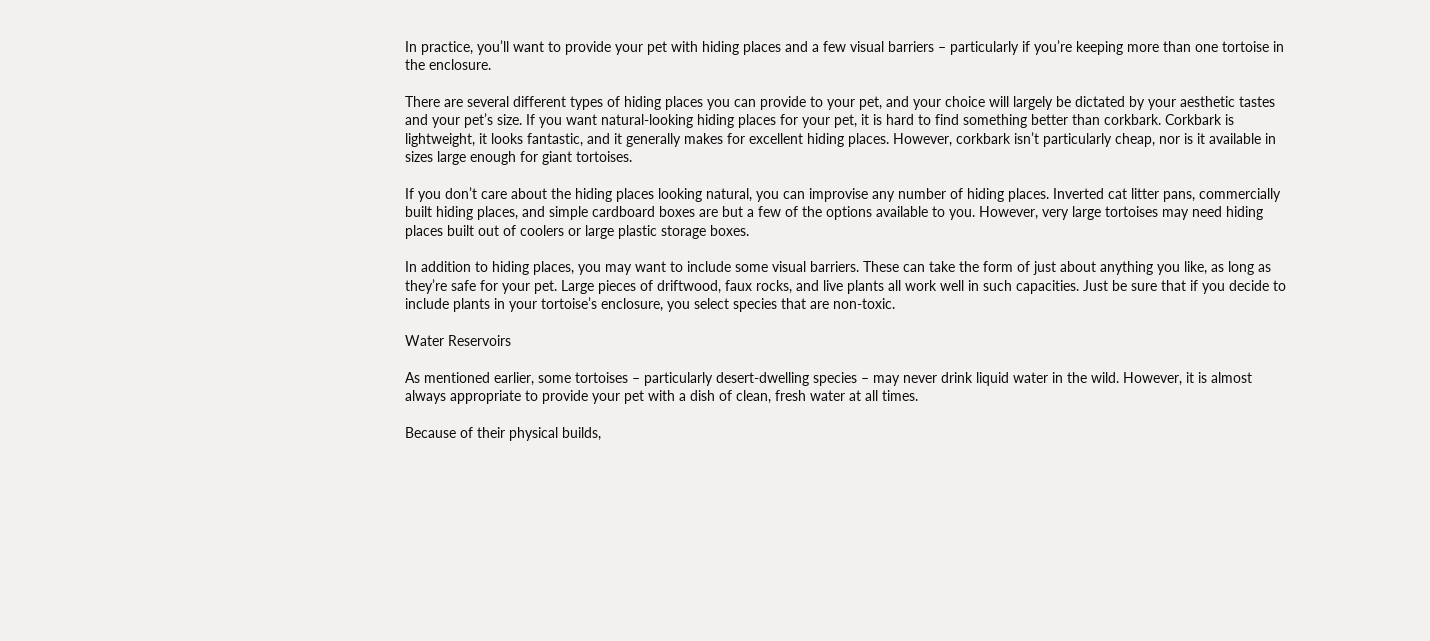In practice, you’ll want to provide your pet with hiding places and a few visual barriers – particularly if you’re keeping more than one tortoise in the enclosure.

There are several different types of hiding places you can provide to your pet, and your choice will largely be dictated by your aesthetic tastes and your pet’s size. If you want natural-looking hiding places for your pet, it is hard to find something better than corkbark. Corkbark is lightweight, it looks fantastic, and it generally makes for excellent hiding places. However, corkbark isn’t particularly cheap, nor is it available in sizes large enough for giant tortoises.

If you don’t care about the hiding places looking natural, you can improvise any number of hiding places. Inverted cat litter pans, commercially built hiding places, and simple cardboard boxes are but a few of the options available to you. However, very large tortoises may need hiding places built out of coolers or large plastic storage boxes.

In addition to hiding places, you may want to include some visual barriers. These can take the form of just about anything you like, as long as they’re safe for your pet. Large pieces of driftwood, faux rocks, and live plants all work well in such capacities. Just be sure that if you decide to include plants in your tortoise’s enclosure, you select species that are non-toxic.

Water Reservoirs

As mentioned earlier, some tortoises – particularly desert-dwelling species – may never drink liquid water in the wild. However, it is almost always appropriate to provide your pet with a dish of clean, fresh water at all times.

Because of their physical builds,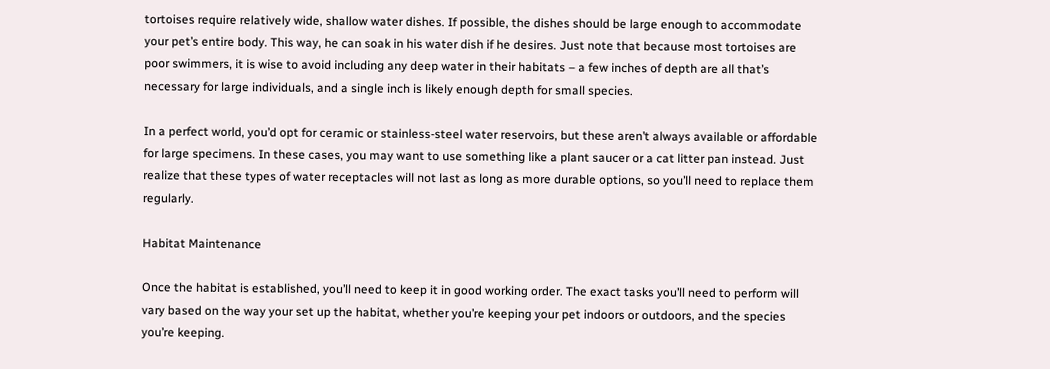tortoises require relatively wide, shallow water dishes. If possible, the dishes should be large enough to accommodate your pet’s entire body. This way, he can soak in his water dish if he desires. Just note that because most tortoises are poor swimmers, it is wise to avoid including any deep water in their habitats – a few inches of depth are all that’s necessary for large individuals, and a single inch is likely enough depth for small species.

In a perfect world, you’d opt for ceramic or stainless-steel water reservoirs, but these aren’t always available or affordable for large specimens. In these cases, you may want to use something like a plant saucer or a cat litter pan instead. Just realize that these types of water receptacles will not last as long as more durable options, so you’ll need to replace them regularly.

Habitat Maintenance

Once the habitat is established, you’ll need to keep it in good working order. The exact tasks you’ll need to perform will vary based on the way your set up the habitat, whether you’re keeping your pet indoors or outdoors, and the species you’re keeping.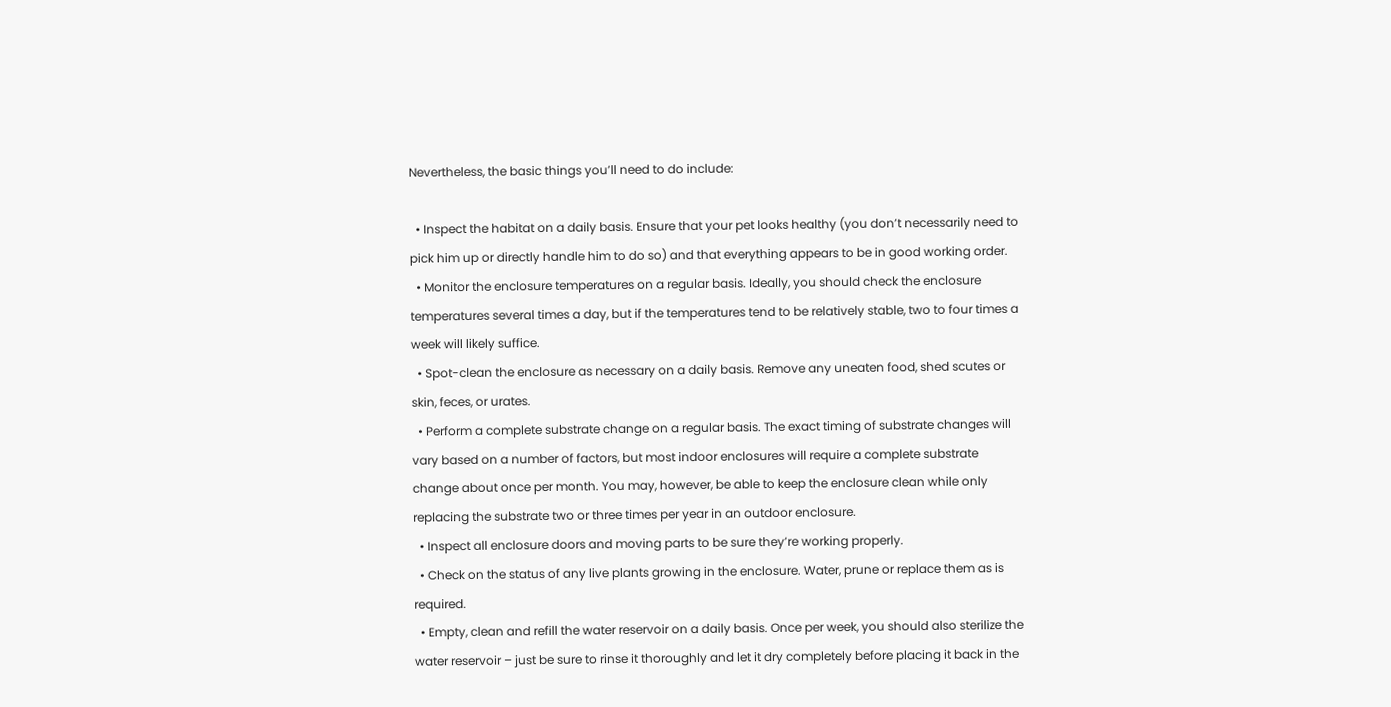Nevertheless, the basic things you’ll need to do include:

  • Inspect the habitat on a daily basis. Ensure that your pet looks healthy (you don’t necessarily need to pick him up or directly handle him to do so) and that everything appears to be in good working order.
  • Monitor the enclosure temperatures on a regular basis. Ideally, you should check the enclosure temperatures several times a day, but if the temperatures tend to be relatively stable, two to four times a week will likely suffice.
  • Spot-clean the enclosure as necessary on a daily basis. Remove any uneaten food, shed scutes or skin, feces, or urates.
  • Perform a complete substrate change on a regular basis. The exact timing of substrate changes will vary based on a number of factors, but most indoor enclosures will require a complete substrate change about once per month. You may, however, be able to keep the enclosure clean while only replacing the substrate two or three times per year in an outdoor enclosure.
  • Inspect all enclosure doors and moving parts to be sure they’re working properly.
  • Check on the status of any live plants growing in the enclosure. Water, prune or replace them as is required.
  • Empty, clean and refill the water reservoir on a daily basis. Once per week, you should also sterilize the water reservoir – just be sure to rinse it thoroughly and let it dry completely before placing it back in the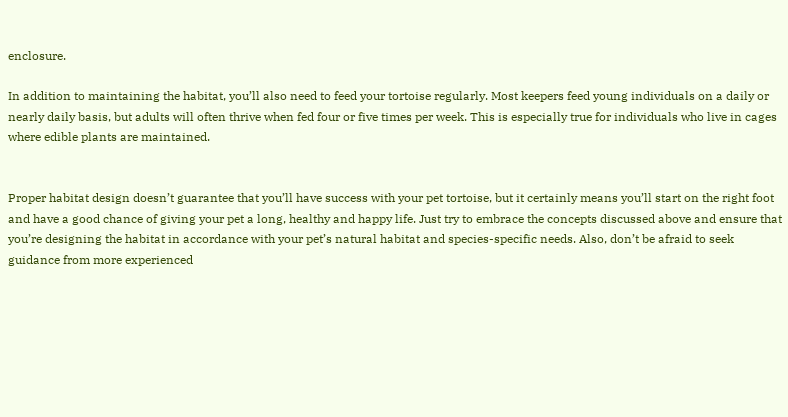enclosure.

In addition to maintaining the habitat, you’ll also need to feed your tortoise regularly. Most keepers feed young individuals on a daily or nearly daily basis, but adults will often thrive when fed four or five times per week. This is especially true for individuals who live in cages where edible plants are maintained.


Proper habitat design doesn’t guarantee that you’ll have success with your pet tortoise, but it certainly means you’ll start on the right foot and have a good chance of giving your pet a long, healthy and happy life. Just try to embrace the concepts discussed above and ensure that you’re designing the habitat in accordance with your pet’s natural habitat and species-specific needs. Also, don’t be afraid to seek guidance from more experienced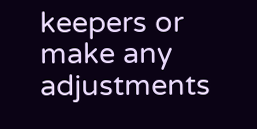keepers or make any adjustments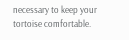necessary to keep your tortoise comfortable.